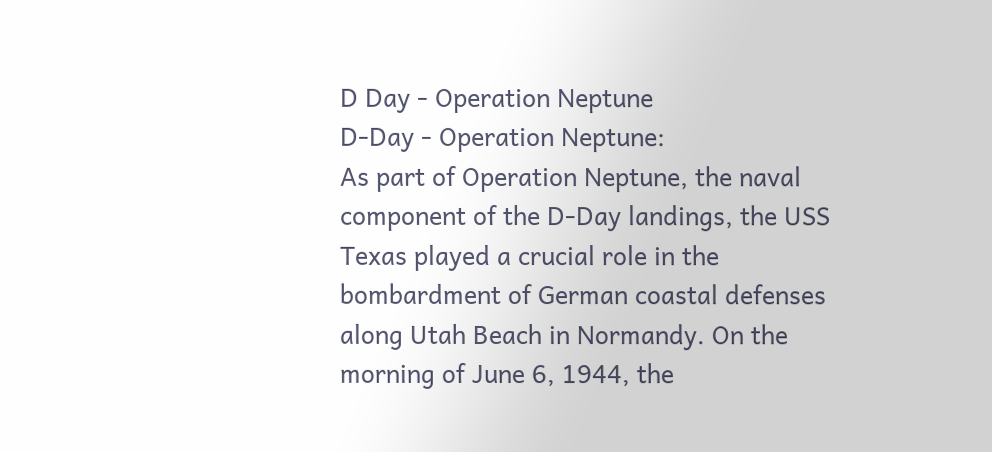D Day - Operation Neptune
D-Day - Operation Neptune:
As part of Operation Neptune, the naval component of the D-Day landings, the USS Texas played a crucial role in the bombardment of German coastal defenses along Utah Beach in Normandy. On the morning of June 6, 1944, the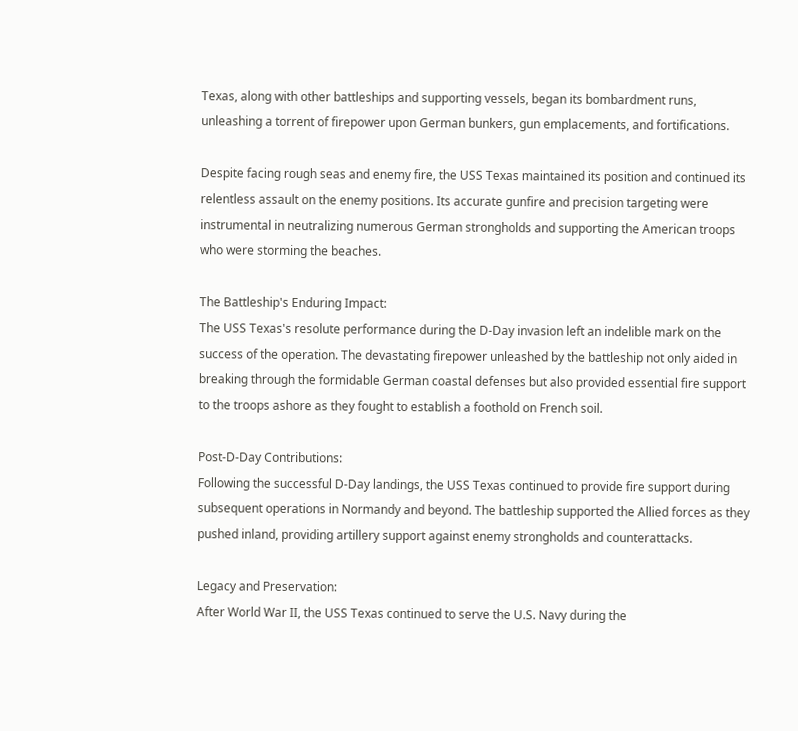Texas, along with other battleships and supporting vessels, began its bombardment runs, unleashing a torrent of firepower upon German bunkers, gun emplacements, and fortifications.

Despite facing rough seas and enemy fire, the USS Texas maintained its position and continued its relentless assault on the enemy positions. Its accurate gunfire and precision targeting were instrumental in neutralizing numerous German strongholds and supporting the American troops who were storming the beaches.

The Battleship's Enduring Impact:
The USS Texas's resolute performance during the D-Day invasion left an indelible mark on the success of the operation. The devastating firepower unleashed by the battleship not only aided in breaking through the formidable German coastal defenses but also provided essential fire support to the troops ashore as they fought to establish a foothold on French soil.

Post-D-Day Contributions:
Following the successful D-Day landings, the USS Texas continued to provide fire support during subsequent operations in Normandy and beyond. The battleship supported the Allied forces as they pushed inland, providing artillery support against enemy strongholds and counterattacks.

Legacy and Preservation:
After World War II, the USS Texas continued to serve the U.S. Navy during the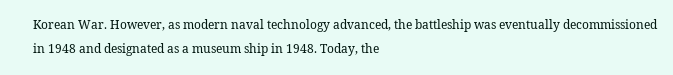Korean War. However, as modern naval technology advanced, the battleship was eventually decommissioned in 1948 and designated as a museum ship in 1948. Today, the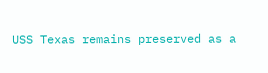USS Texas remains preserved as a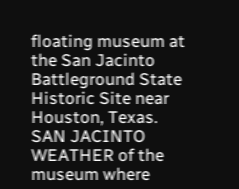floating museum at the San Jacinto Battleground State Historic Site near Houston, Texas.
SAN JACINTO WEATHER of the museum where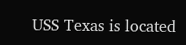USS Texas is located